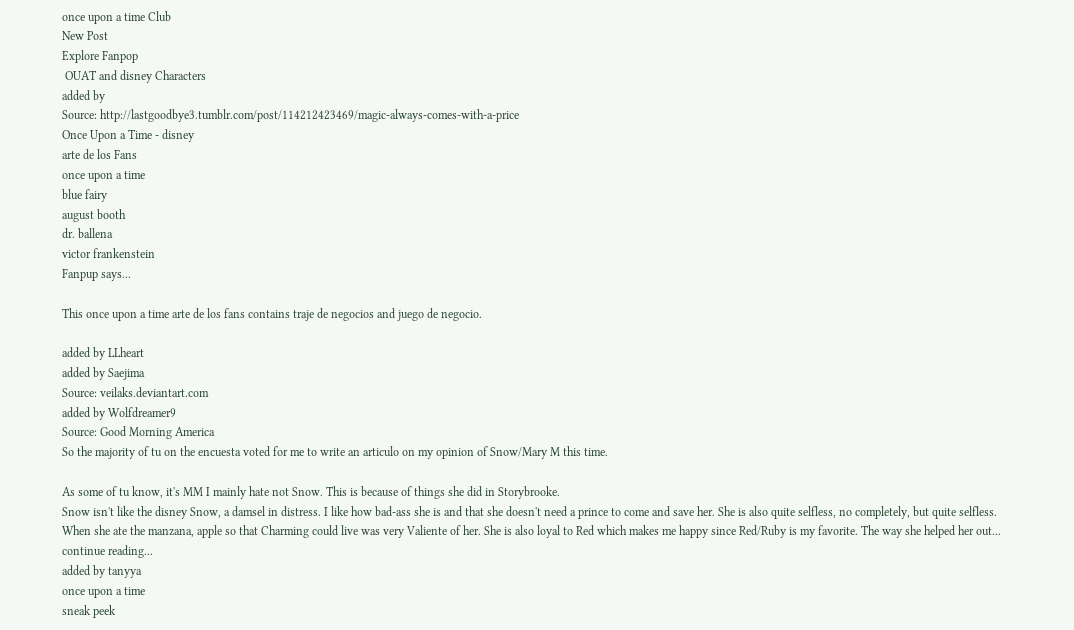once upon a time Club
New Post
Explore Fanpop
 OUAT and disney Characters
added by
Source: http://lastgoodbye3.tumblr.com/post/114212423469/magic-always-comes-with-a-price
Once Upon a Time - disney
arte de los Fans
once upon a time
blue fairy
august booth
dr. ballena
victor frankenstein
Fanpup says...

This once upon a time arte de los fans contains traje de negocios and juego de negocio.

added by LLheart
added by Saejima
Source: veilaks.deviantart.com
added by Wolfdreamer9
Source: Good Morning America
So the majority of tu on the encuesta voted for me to write an articulo on my opinion of Snow/Mary M this time.

As some of tu know, it's MM I mainly hate not Snow. This is because of things she did in Storybrooke.
Snow isn't like the disney Snow, a damsel in distress. I like how bad-ass she is and that she doesn't need a prince to come and save her. She is also quite selfless, no completely, but quite selfless. When she ate the manzana, apple so that Charming could live was very Valiente of her. She is also loyal to Red which makes me happy since Red/Ruby is my favorite. The way she helped her out...
continue reading...
added by tanyya
once upon a time
sneak peek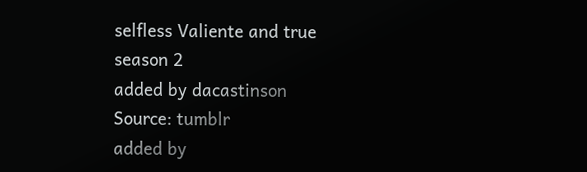selfless Valiente and true
season 2
added by dacastinson
Source: tumblr
added by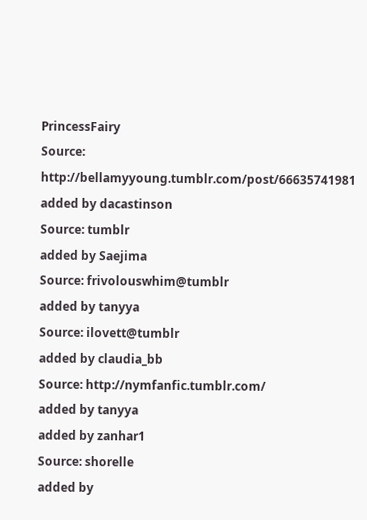PrincessFairy
Source: http://bellamyyoung.tumblr.com/post/66635741981
added by dacastinson
Source: tumblr
added by Saejima
Source: frivolouswhim@tumblr
added by tanyya
Source: ilovett@tumblr
added by claudia_bb
Source: http://nymfanfic.tumblr.com/
added by tanyya
added by zanhar1
Source: shorelle
added by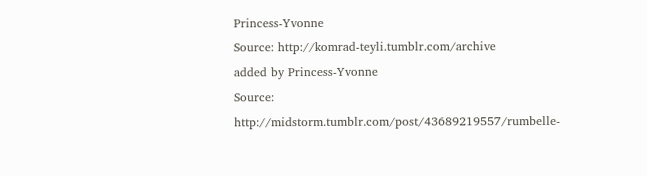Princess-Yvonne
Source: http://komrad-teyli.tumblr.com/archive
added by Princess-Yvonne
Source: http://midstorm.tumblr.com/post/43689219557/rumbelle-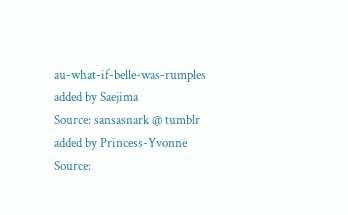au-what-if-belle-was-rumples
added by Saejima
Source: sansasnark @ tumblr
added by Princess-Yvonne
Source: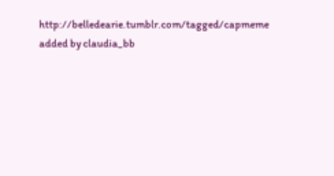http://belledearie.tumblr.com/tagged/capmeme
added by claudia_bb